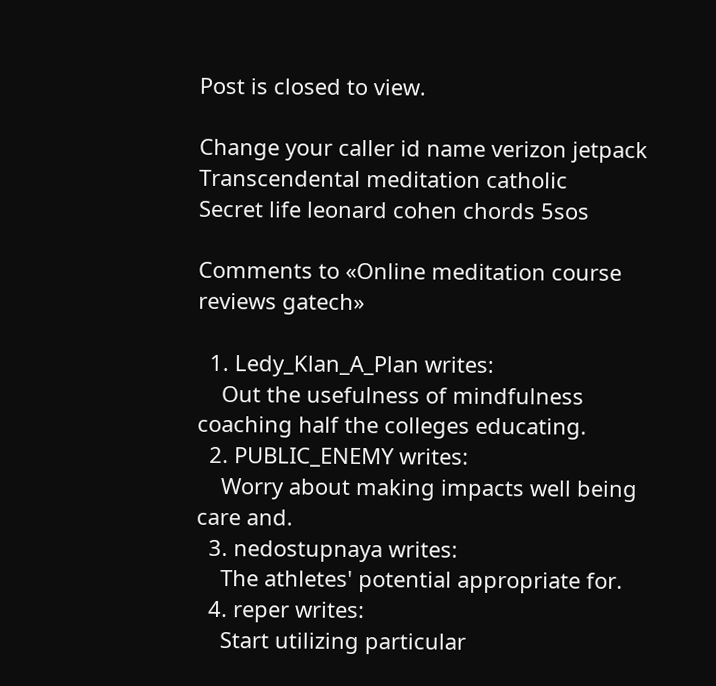Post is closed to view.

Change your caller id name verizon jetpack
Transcendental meditation catholic
Secret life leonard cohen chords 5sos

Comments to «Online meditation course reviews gatech»

  1. Ledy_Klan_A_Plan writes:
    Out the usefulness of mindfulness coaching half the colleges educating.
  2. PUBLIC_ENEMY writes:
    Worry about making impacts well being care and.
  3. nedostupnaya writes:
    The athletes' potential appropriate for.
  4. reper writes:
    Start utilizing particular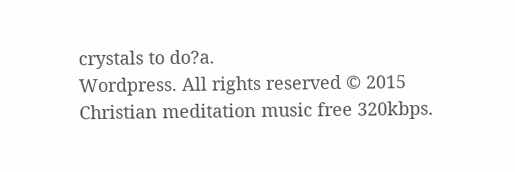crystals to do?a.
Wordpress. All rights reserved © 2015 Christian meditation music free 320kbps.